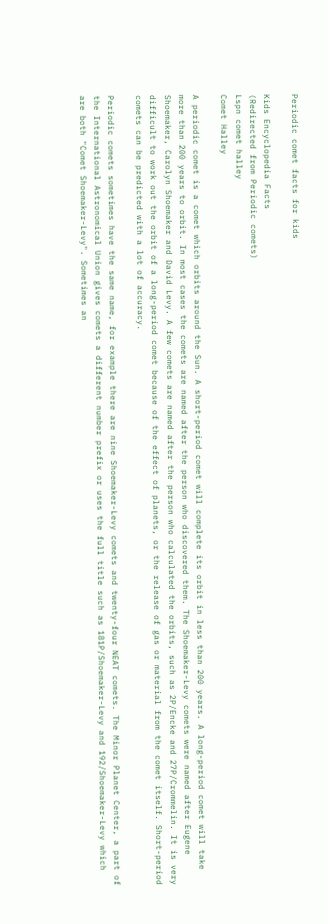Periodic comet facts for kids

Kids Encyclopedia Facts
(Redirected from Periodic comets)
Lspn comet halley
Comet Halley

A periodic comet is a comet which orbits around the Sun. A short-period comet will complete its orbit in less than 200 years. A long-period comet will take more than 200 years to orbit. In most cases the comets are named after the person who discovered them. The Shoemaker-Levy comets were named after Eugene Shoemaker, Carolyn Shoemaker and David Levy. A few comets are named after the person who calculated the orbits, such as 2P/Encke and 27P/Crommelin. It is very difficult to work out the orbit of a long-period comet because of the effect of planets, or the release of gas or material from the comet itself. Short-period comets can be predicted with a lot of accuracy.

Periodic comets sometimes have the same name, for example there are nine Shoemaker-Levy comets and twenty-four NEAT comets. The Minor Planet Center, a part of the International Astronomical Union gives comets a different number prefix or uses the full title such as 181P/Shoemaker-Levy and 192/Shoemaker-Levy which are both "Comet Shoemaker-Levy". Sometimes an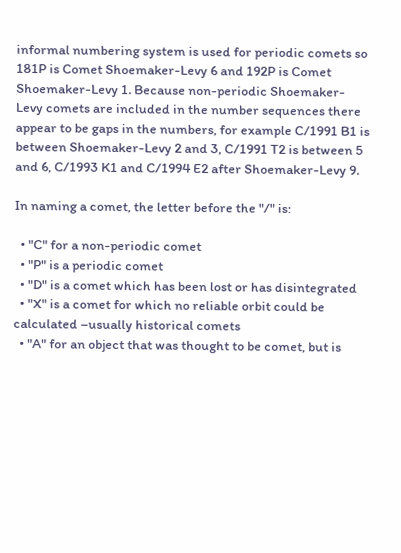informal numbering system is used for periodic comets so 181P is Comet Shoemaker-Levy 6 and 192P is Comet Shoemaker-Levy 1. Because non-periodic Shoemaker-Levy comets are included in the number sequences there appear to be gaps in the numbers, for example C/1991 B1 is between Shoemaker-Levy 2 and 3, C/1991 T2 is between 5 and 6, C/1993 K1 and C/1994 E2 after Shoemaker-Levy 9.

In naming a comet, the letter before the "/" is:

  • "C" for a non-periodic comet
  • "P" is a periodic comet
  • "D" is a comet which has been lost or has disintegrated
  • "X" is a comet for which no reliable orbit could be calculated –usually historical comets
  • "A" for an object that was thought to be comet, but is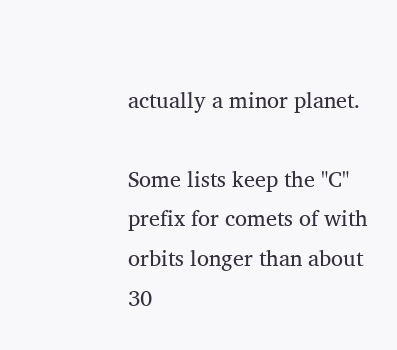actually a minor planet.

Some lists keep the "C" prefix for comets of with orbits longer than about 30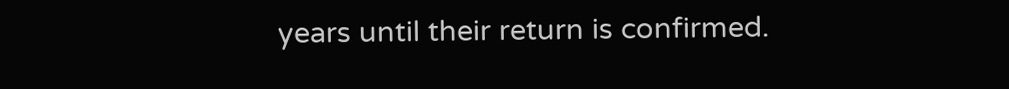years until their return is confirmed.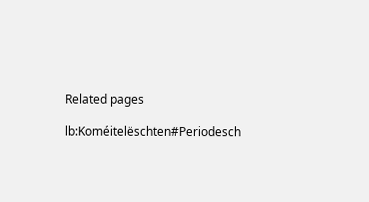Related pages

lb:Koméitelëschten#Periodesch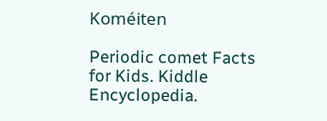Koméiten

Periodic comet Facts for Kids. Kiddle Encyclopedia.